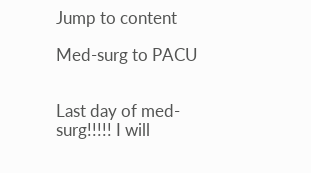Jump to content

Med-surg to PACU


Last day of med-surg!!!!! I will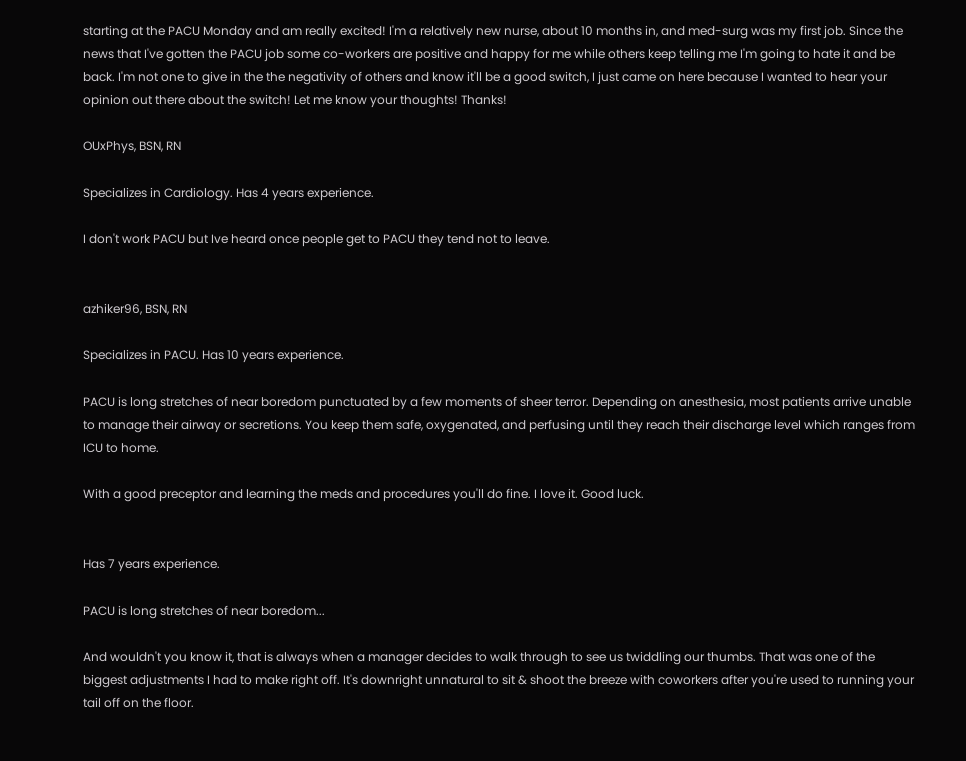starting at the PACU Monday and am really excited! I'm a relatively new nurse, about 10 months in, and med-surg was my first job. Since the news that I've gotten the PACU job some co-workers are positive and happy for me while others keep telling me I'm going to hate it and be back. I'm not one to give in the the negativity of others and know it'll be a good switch, I just came on here because I wanted to hear your opinion out there about the switch! Let me know your thoughts! Thanks!

OUxPhys, BSN, RN

Specializes in Cardiology. Has 4 years experience.

I don't work PACU but Ive heard once people get to PACU they tend not to leave.


azhiker96, BSN, RN

Specializes in PACU. Has 10 years experience.

PACU is long stretches of near boredom punctuated by a few moments of sheer terror. Depending on anesthesia, most patients arrive unable to manage their airway or secretions. You keep them safe, oxygenated, and perfusing until they reach their discharge level which ranges from ICU to home.

With a good preceptor and learning the meds and procedures you'll do fine. I love it. Good luck.


Has 7 years experience.

PACU is long stretches of near boredom...

And wouldn't you know it, that is always when a manager decides to walk through to see us twiddling our thumbs. That was one of the biggest adjustments I had to make right off. It's downright unnatural to sit & shoot the breeze with coworkers after you're used to running your tail off on the floor.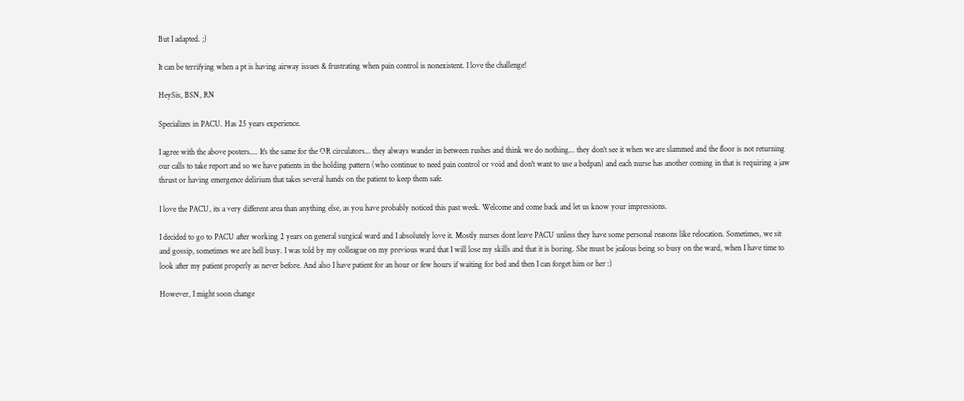But I adapted. ;)

It can be terrifying when a pt is having airway issues & frustrating when pain control is nonexistent. I love the challenge!

HeySis, BSN, RN

Specializes in PACU. Has 25 years experience.

I agree with the above posters.... It's the same for the OR circulators... they always wander in between rushes and think we do nothing... they don't see it when we are slammed and the floor is not returning our calls to take report and so we have patients in the holding pattern (who continue to need pain control or void and don't want to use a bedpan) and each nurse has another coming in that is requiring a jaw thrust or having emergence delirium that takes several hands on the patient to keep them safe.

I love the PACU, its a very different area than anything else, as you have probably noticed this past week. Welcome and come back and let us know your impressions.

I decided to go to PACU after working 2 years on general surgical ward and I absolutely love it. Mostly nurses dont leave PACU unless they have some personal reasons like relocation. Sometimes, we sit and gossip, sometimes we are hell busy. I was told by my colleague on my previous ward that I will lose my skills and that it is boring. She must be jealous being so busy on the ward, when I have time to look after my patient properly as never before. And also I have patient for an hour or few hours if waiting for bed and then I can forget him or her :)

However, I might soon change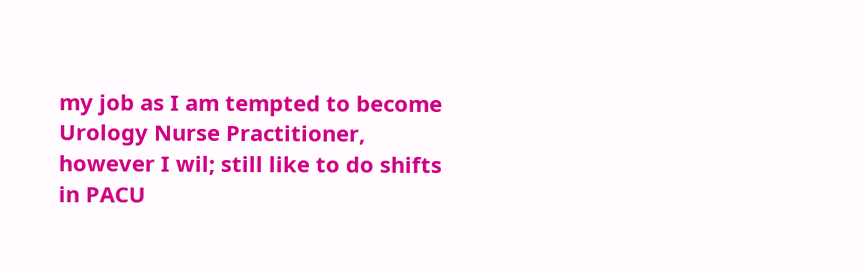my job as I am tempted to become Urology Nurse Practitioner, however I wil; still like to do shifts in PACU